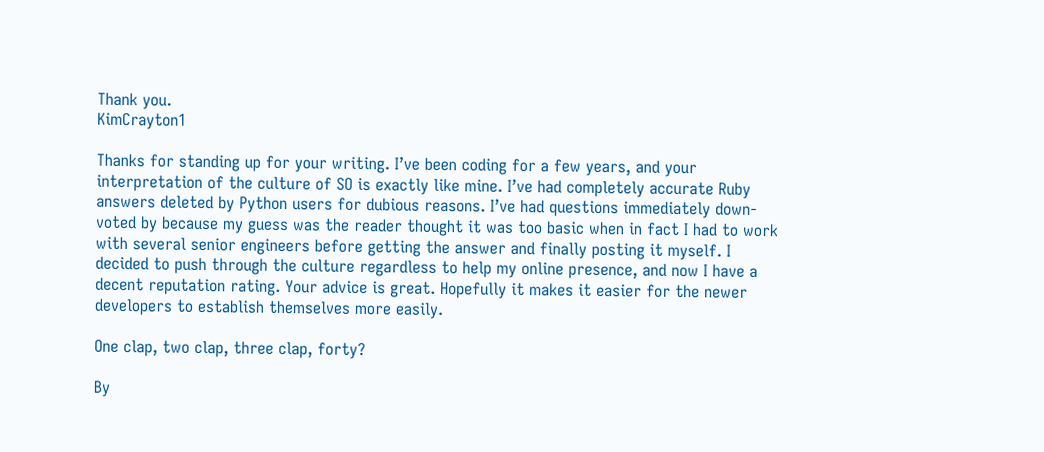Thank you.
KimCrayton1

Thanks for standing up for your writing. I’ve been coding for a few years, and your interpretation of the culture of SO is exactly like mine. I’ve had completely accurate Ruby answers deleted by Python users for dubious reasons. I’ve had questions immediately down-voted by because my guess was the reader thought it was too basic when in fact I had to work with several senior engineers before getting the answer and finally posting it myself. I decided to push through the culture regardless to help my online presence, and now I have a decent reputation rating. Your advice is great. Hopefully it makes it easier for the newer developers to establish themselves more easily.

One clap, two clap, three clap, forty?

By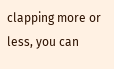clapping more or less, you can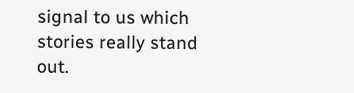signal to us which stories really stand out.